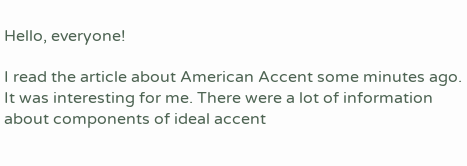Hello, everyone!

I read the article about American Accent some minutes ago. It was interesting for me. There were a lot of information about components of ideal accent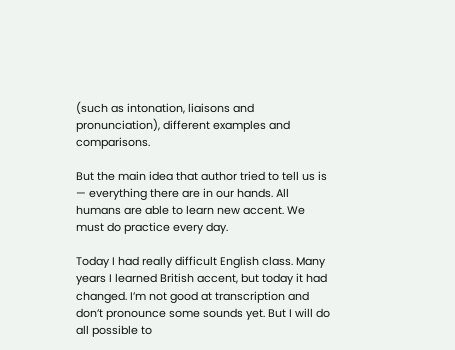(such as intonation, liaisons and pronunciation), different examples and comparisons.

But the main idea that author tried to tell us is — everything there are in our hands. All humans are able to learn new accent. We must do practice every day.

Today I had really difficult English class. Many years I learned British accent, but today it had changed. I’m not good at transcription and don’t pronounce some sounds yet. But I will do all possible to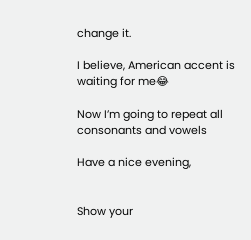change it.

I believe, American accent is waiting for me😂

Now I’m going to repeat all consonants and vowels

Have a nice evening,


Show your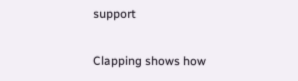support

Clapping shows how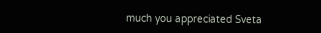much you appreciated Sveta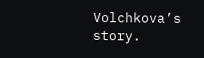Volchkova’s story.